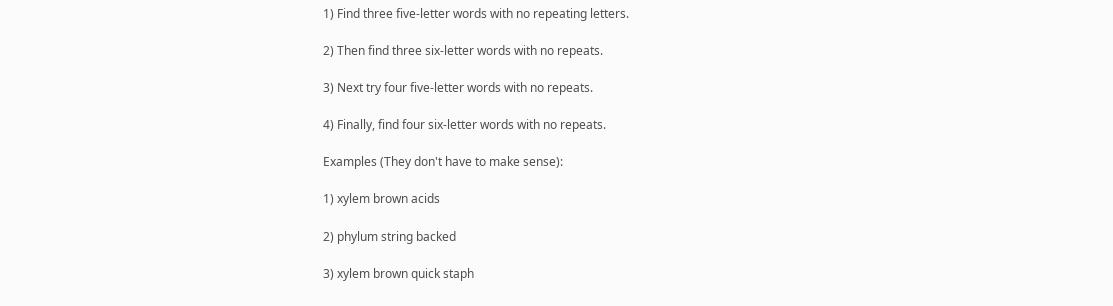1) Find three five-letter words with no repeating letters.

2) Then find three six-letter words with no repeats.

3) Next try four five-letter words with no repeats.

4) Finally, find four six-letter words with no repeats.

Examples (They don't have to make sense):

1) xylem brown acids

2) phylum string backed

3) xylem brown quick staph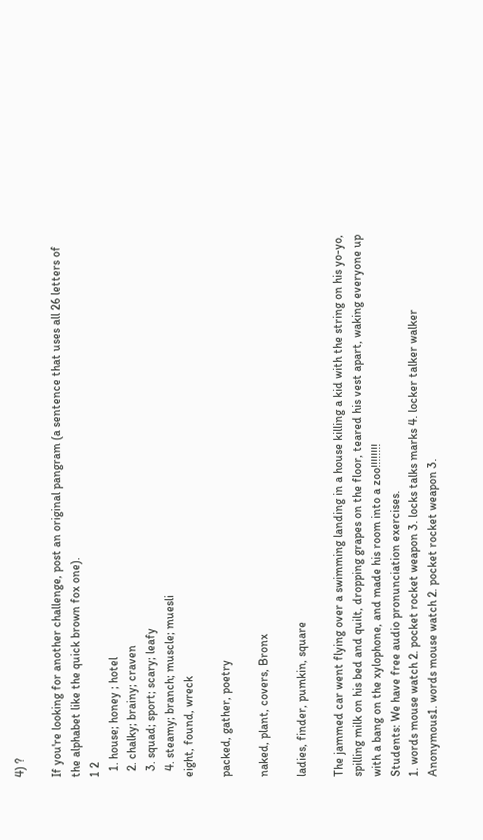4) ?

If you're looking for another challenge, post an original pangram (a sentence that uses all 26 letters of the alphabet like the quick brown fox one).
1 2
  1. house; honey ; hotel
  2. chalky; brainy; craven
  3. squad; sport; scary; leafy
  4. steamy; branch; muscle; muesli
eight, found, wreck

packed, gather, poetry

naked, plant, covers, Bronx

ladies, finder, pumkin, square

The jammed car went flying over a swimming landing in a house killing a kid with the string on his yo-yo, spilling milk on his bed and quilt, dropping grapes on the floor, teared his vest apart, waking everyone up with a bang on the xylophone, and made his room into a zoo!!!!!!!!
Students: We have free audio pronunciation exercises.
1. words mouse watch 2. pocket rocket weapon 3. locks talks marks 4. locker talker walker
Anonymous1. words mouse watch 2. pocket rocket weapon 3.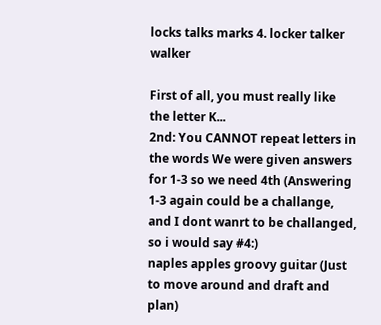locks talks marks 4. locker talker walker

First of all, you must really like the letter K...
2nd: You CANNOT repeat letters in the words We were given answers for 1-3 so we need 4th (Answering 1-3 again could be a challange, and I dont wanrt to be challanged, so i would say #4:)
naples apples groovy guitar (Just to move around and draft and plan)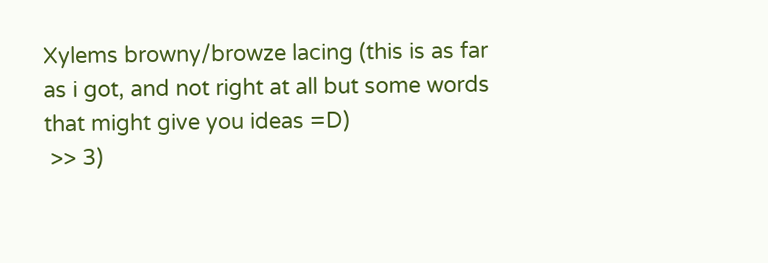Xylems browny/browze lacing (this is as far as i got, and not right at all but some words that might give you ideas =D)
 >> 3)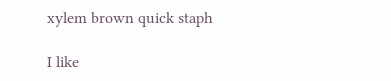xylem brown quick staph

I like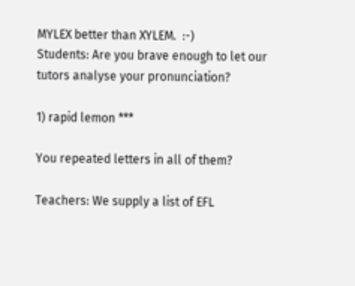MYLEX better than XYLEM.  :-)
Students: Are you brave enough to let our tutors analyse your pronunciation?

1) rapid lemon ***

You repeated letters in all of them?

Teachers: We supply a list of EFL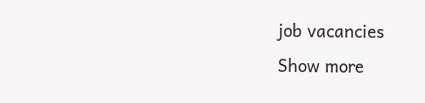job vacancies
Show more